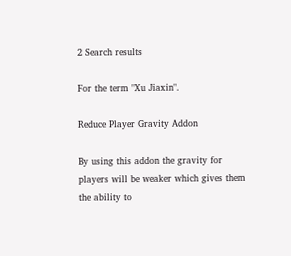2 Search results

For the term "Xu Jiaxin".

Reduce Player Gravity Addon

By using this addon the gravity for players will be weaker which gives them the ability to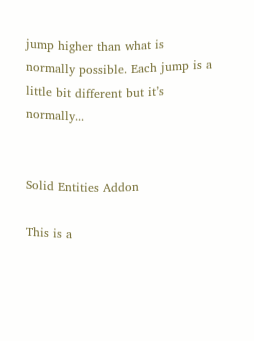jump higher than what is normally possible. Each jump is a little bit different but it’s normally...


Solid Entities Addon

This is a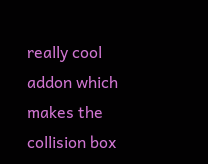really cool addon which makes the collision box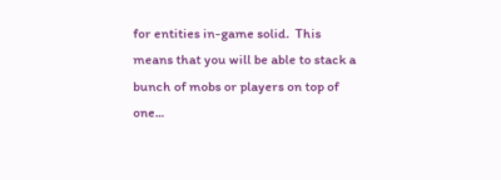for entities in-game solid.  This means that you will be able to stack a bunch of mobs or players on top of one...